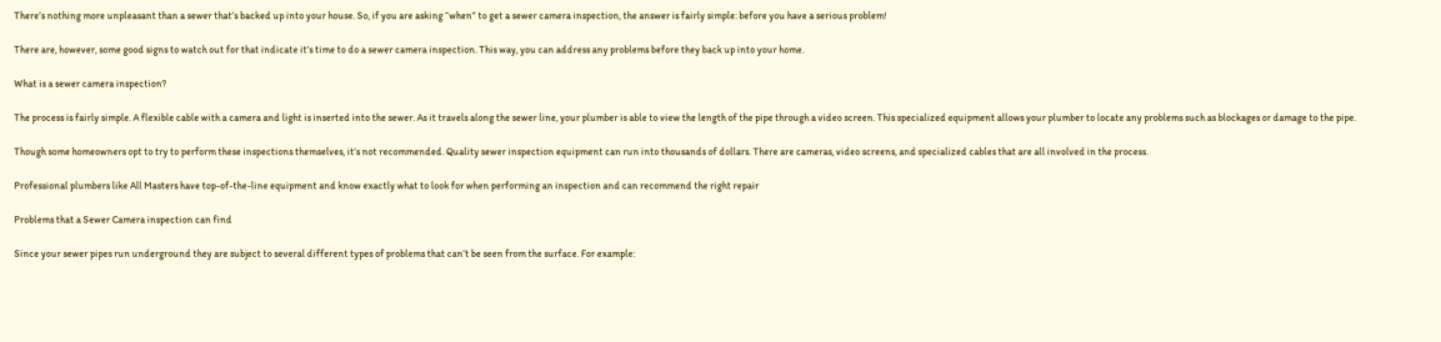There’s nothing more unpleasant than a sewer that’s backed up into your house. So, if you are asking “when” to get a sewer camera inspection, the answer is fairly simple: before you have a serious problem!

There are, however, some good signs to watch out for that indicate it’s time to do a sewer camera inspection. This way, you can address any problems before they back up into your home.

What is a sewer camera inspection?

The process is fairly simple. A flexible cable with a camera and light is inserted into the sewer. As it travels along the sewer line, your plumber is able to view the length of the pipe through a video screen. This specialized equipment allows your plumber to locate any problems such as blockages or damage to the pipe.

Though some homeowners opt to try to perform these inspections themselves, it’s not recommended. Quality sewer inspection equipment can run into thousands of dollars. There are cameras, video screens, and specialized cables that are all involved in the process.

Professional plumbers like All Masters have top-of-the-line equipment and know exactly what to look for when performing an inspection and can recommend the right repair

Problems that a Sewer Camera inspection can find

Since your sewer pipes run underground they are subject to several different types of problems that can’t be seen from the surface. For example: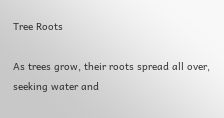Tree Roots

As trees grow, their roots spread all over, seeking water and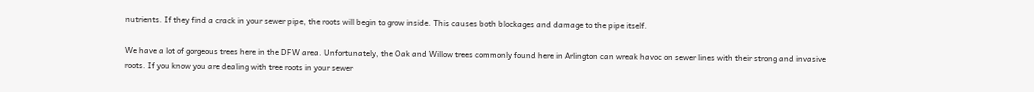nutrients. If they find a crack in your sewer pipe, the roots will begin to grow inside. This causes both blockages and damage to the pipe itself.

We have a lot of gorgeous trees here in the DFW area. Unfortunately, the Oak and Willow trees commonly found here in Arlington can wreak havoc on sewer lines with their strong and invasive roots. If you know you are dealing with tree roots in your sewer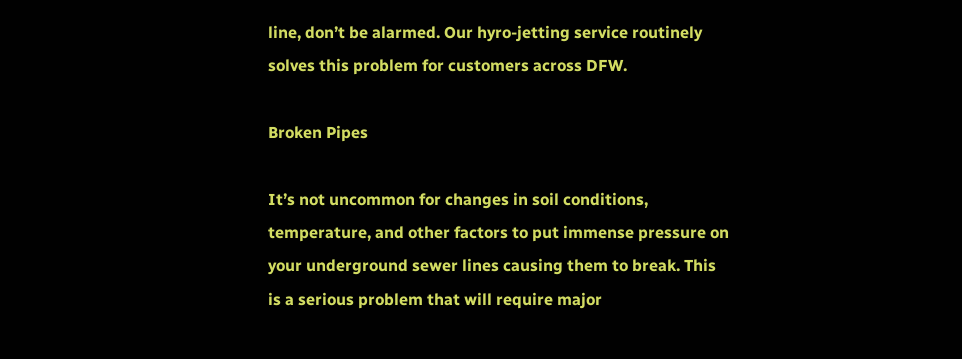line, don’t be alarmed. Our hyro-jetting service routinely solves this problem for customers across DFW.

Broken Pipes

It’s not uncommon for changes in soil conditions, temperature, and other factors to put immense pressure on your underground sewer lines causing them to break. This is a serious problem that will require major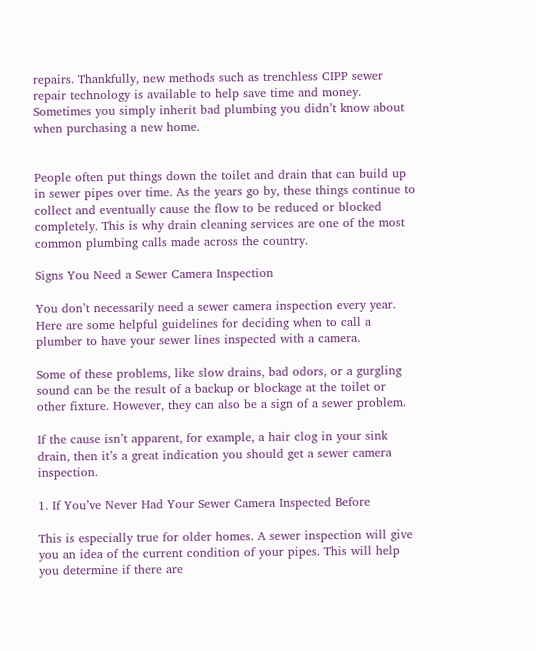repairs. Thankfully, new methods such as trenchless CIPP sewer repair technology is available to help save time and money. Sometimes you simply inherit bad plumbing you didn’t know about when purchasing a new home.


People often put things down the toilet and drain that can build up in sewer pipes over time. As the years go by, these things continue to collect and eventually cause the flow to be reduced or blocked completely. This is why drain cleaning services are one of the most common plumbing calls made across the country.

Signs You Need a Sewer Camera Inspection

You don’t necessarily need a sewer camera inspection every year. Here are some helpful guidelines for deciding when to call a plumber to have your sewer lines inspected with a camera.

Some of these problems, like slow drains, bad odors, or a gurgling sound can be the result of a backup or blockage at the toilet or other fixture. However, they can also be a sign of a sewer problem.

If the cause isn’t apparent, for example, a hair clog in your sink drain, then it’s a great indication you should get a sewer camera inspection.

1. If You’ve Never Had Your Sewer Camera Inspected Before

This is especially true for older homes. A sewer inspection will give you an idea of the current condition of your pipes. This will help you determine if there are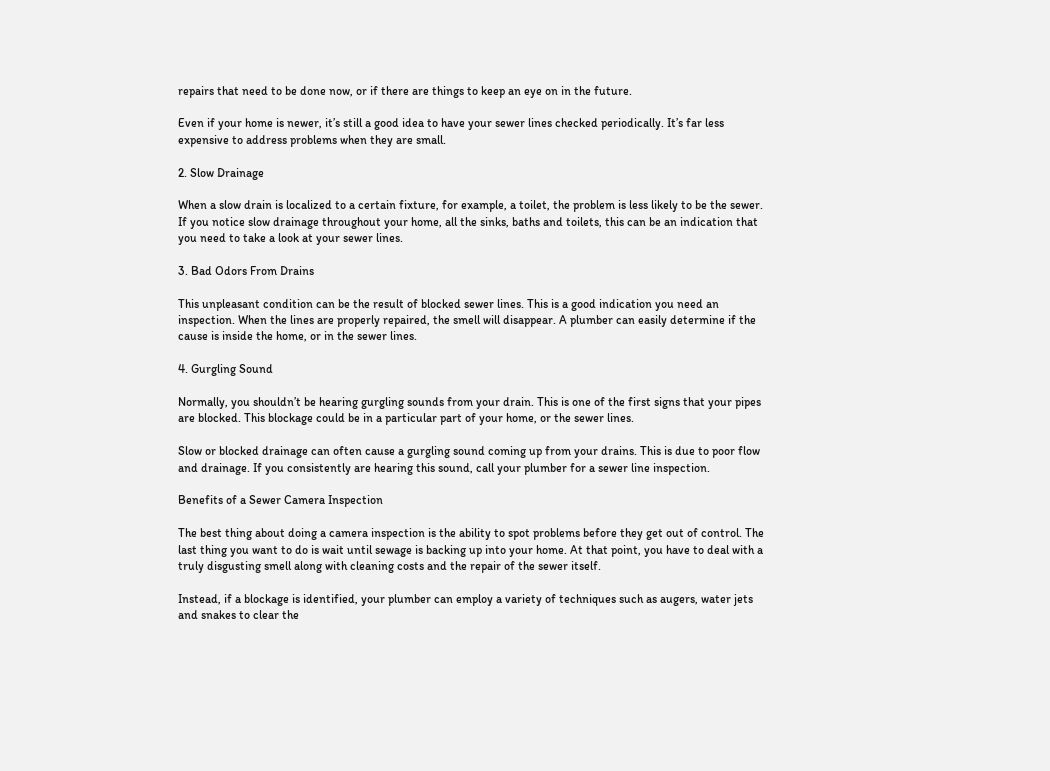repairs that need to be done now, or if there are things to keep an eye on in the future.

Even if your home is newer, it’s still a good idea to have your sewer lines checked periodically. It’s far less expensive to address problems when they are small.

2. Slow Drainage

When a slow drain is localized to a certain fixture, for example, a toilet, the problem is less likely to be the sewer. If you notice slow drainage throughout your home, all the sinks, baths and toilets, this can be an indication that you need to take a look at your sewer lines.

3. Bad Odors From Drains

This unpleasant condition can be the result of blocked sewer lines. This is a good indication you need an inspection. When the lines are properly repaired, the smell will disappear. A plumber can easily determine if the cause is inside the home, or in the sewer lines.

4. Gurgling Sound

Normally, you shouldn’t be hearing gurgling sounds from your drain. This is one of the first signs that your pipes are blocked. This blockage could be in a particular part of your home, or the sewer lines.

Slow or blocked drainage can often cause a gurgling sound coming up from your drains. This is due to poor flow and drainage. If you consistently are hearing this sound, call your plumber for a sewer line inspection.

Benefits of a Sewer Camera Inspection

The best thing about doing a camera inspection is the ability to spot problems before they get out of control. The last thing you want to do is wait until sewage is backing up into your home. At that point, you have to deal with a truly disgusting smell along with cleaning costs and the repair of the sewer itself.

Instead, if a blockage is identified, your plumber can employ a variety of techniques such as augers, water jets and snakes to clear the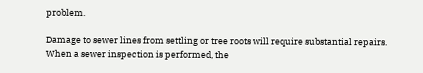problem.

Damage to sewer lines from settling or tree roots will require substantial repairs. When a sewer inspection is performed, the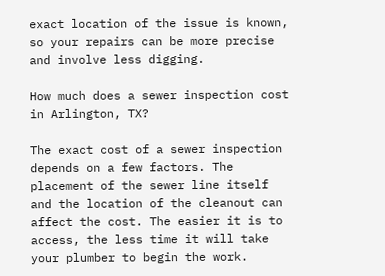exact location of the issue is known, so your repairs can be more precise and involve less digging.

How much does a sewer inspection cost in Arlington, TX?

The exact cost of a sewer inspection depends on a few factors. The placement of the sewer line itself and the location of the cleanout can affect the cost. The easier it is to access, the less time it will take your plumber to begin the work.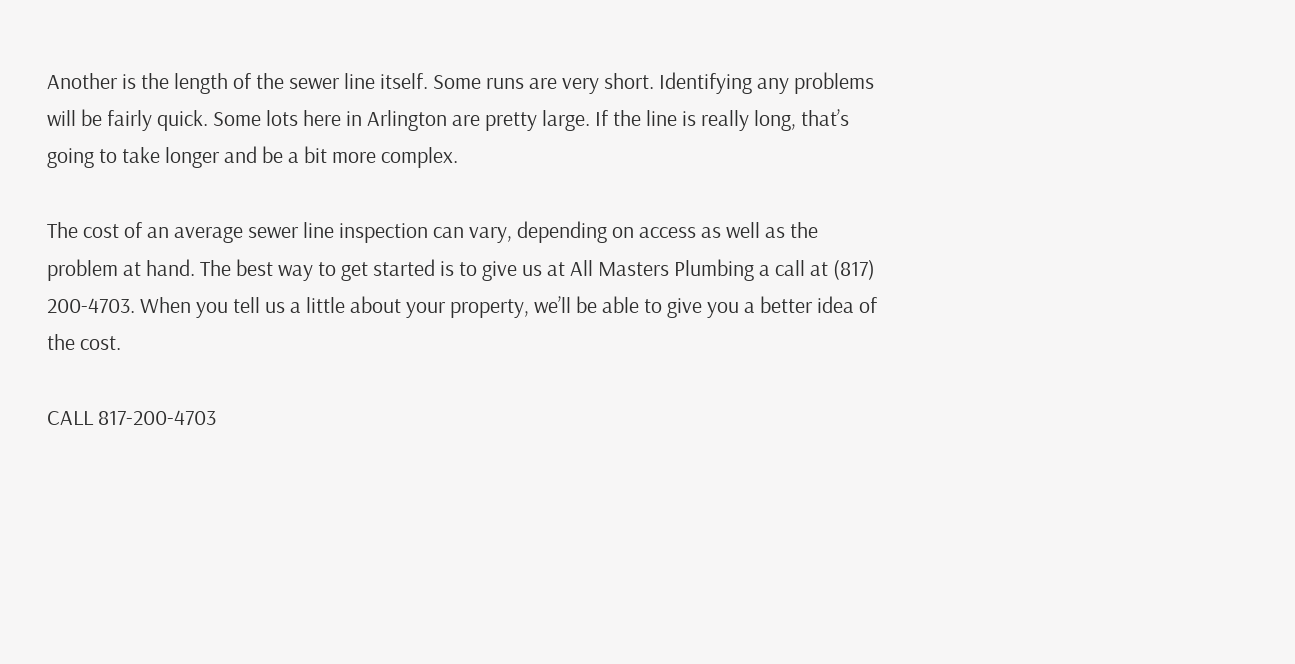Another is the length of the sewer line itself. Some runs are very short. Identifying any problems will be fairly quick. Some lots here in Arlington are pretty large. If the line is really long, that’s going to take longer and be a bit more complex.

The cost of an average sewer line inspection can vary, depending on access as well as the problem at hand. The best way to get started is to give us at All Masters Plumbing a call at (817) 200-4703. When you tell us a little about your property, we’ll be able to give you a better idea of the cost.

CALL 817-200-4703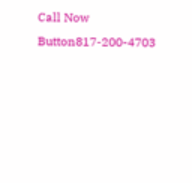Call Now Button817-200-4703